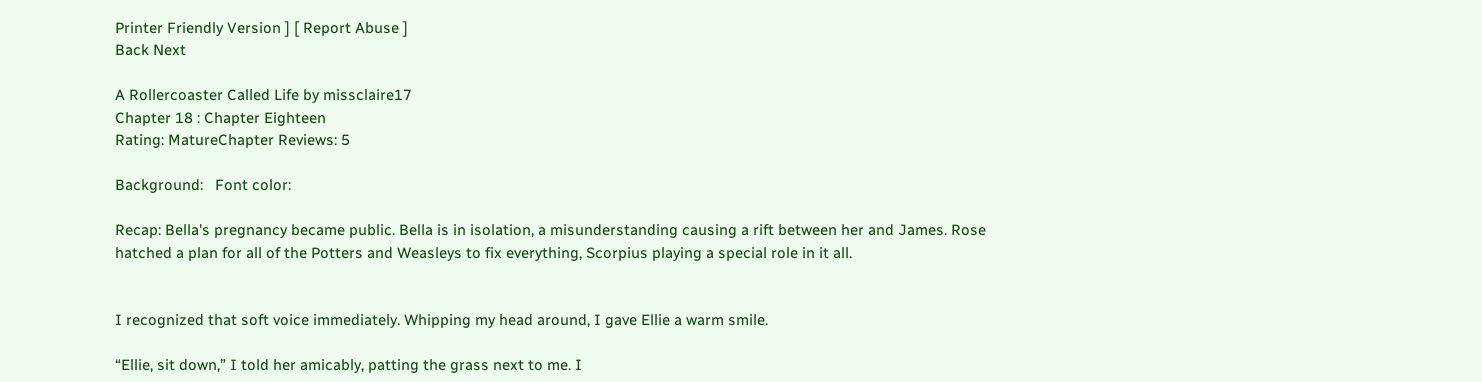Printer Friendly Version ] [ Report Abuse ]
Back Next

A Rollercoaster Called Life by missclaire17
Chapter 18 : Chapter Eighteen
Rating: MatureChapter Reviews: 5

Background:   Font color:

Recap: Bella's pregnancy became public. Bella is in isolation, a misunderstanding causing a rift between her and James. Rose hatched a plan for all of the Potters and Weasleys to fix everything, Scorpius playing a special role in it all.


I recognized that soft voice immediately. Whipping my head around, I gave Ellie a warm smile.

“Ellie, sit down,” I told her amicably, patting the grass next to me. I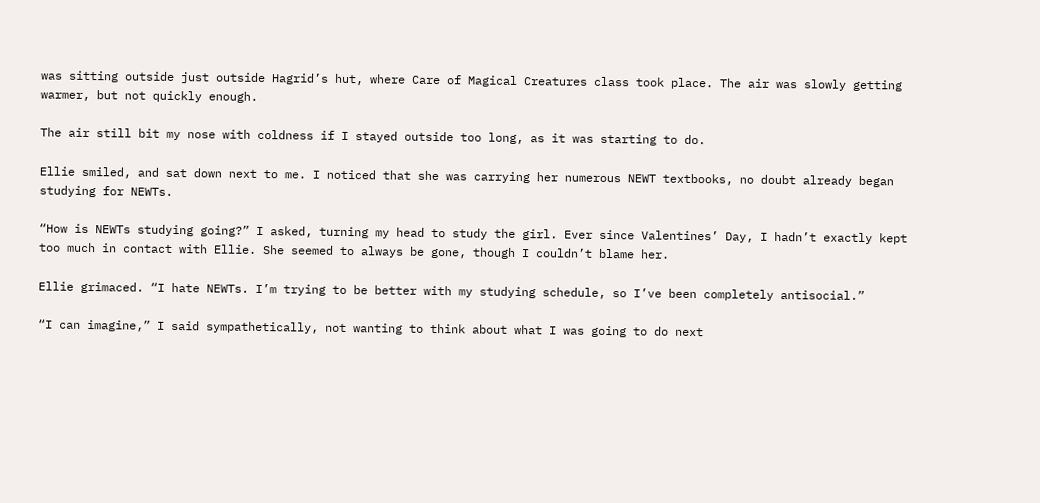was sitting outside just outside Hagrid’s hut, where Care of Magical Creatures class took place. The air was slowly getting warmer, but not quickly enough.

The air still bit my nose with coldness if I stayed outside too long, as it was starting to do.

Ellie smiled, and sat down next to me. I noticed that she was carrying her numerous NEWT textbooks, no doubt already began studying for NEWTs.

“How is NEWTs studying going?” I asked, turning my head to study the girl. Ever since Valentines’ Day, I hadn’t exactly kept too much in contact with Ellie. She seemed to always be gone, though I couldn’t blame her.

Ellie grimaced. “I hate NEWTs. I’m trying to be better with my studying schedule, so I’ve been completely antisocial.”

“I can imagine,” I said sympathetically, not wanting to think about what I was going to do next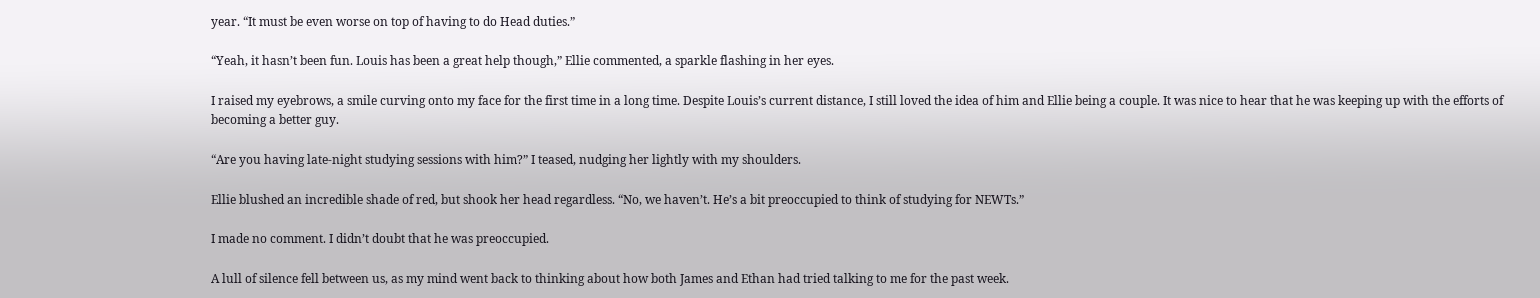year. “It must be even worse on top of having to do Head duties.”

“Yeah, it hasn’t been fun. Louis has been a great help though,” Ellie commented, a sparkle flashing in her eyes.

I raised my eyebrows, a smile curving onto my face for the first time in a long time. Despite Louis’s current distance, I still loved the idea of him and Ellie being a couple. It was nice to hear that he was keeping up with the efforts of becoming a better guy.

“Are you having late-night studying sessions with him?” I teased, nudging her lightly with my shoulders.

Ellie blushed an incredible shade of red, but shook her head regardless. “No, we haven’t. He’s a bit preoccupied to think of studying for NEWTs.”

I made no comment. I didn’t doubt that he was preoccupied.

A lull of silence fell between us, as my mind went back to thinking about how both James and Ethan had tried talking to me for the past week.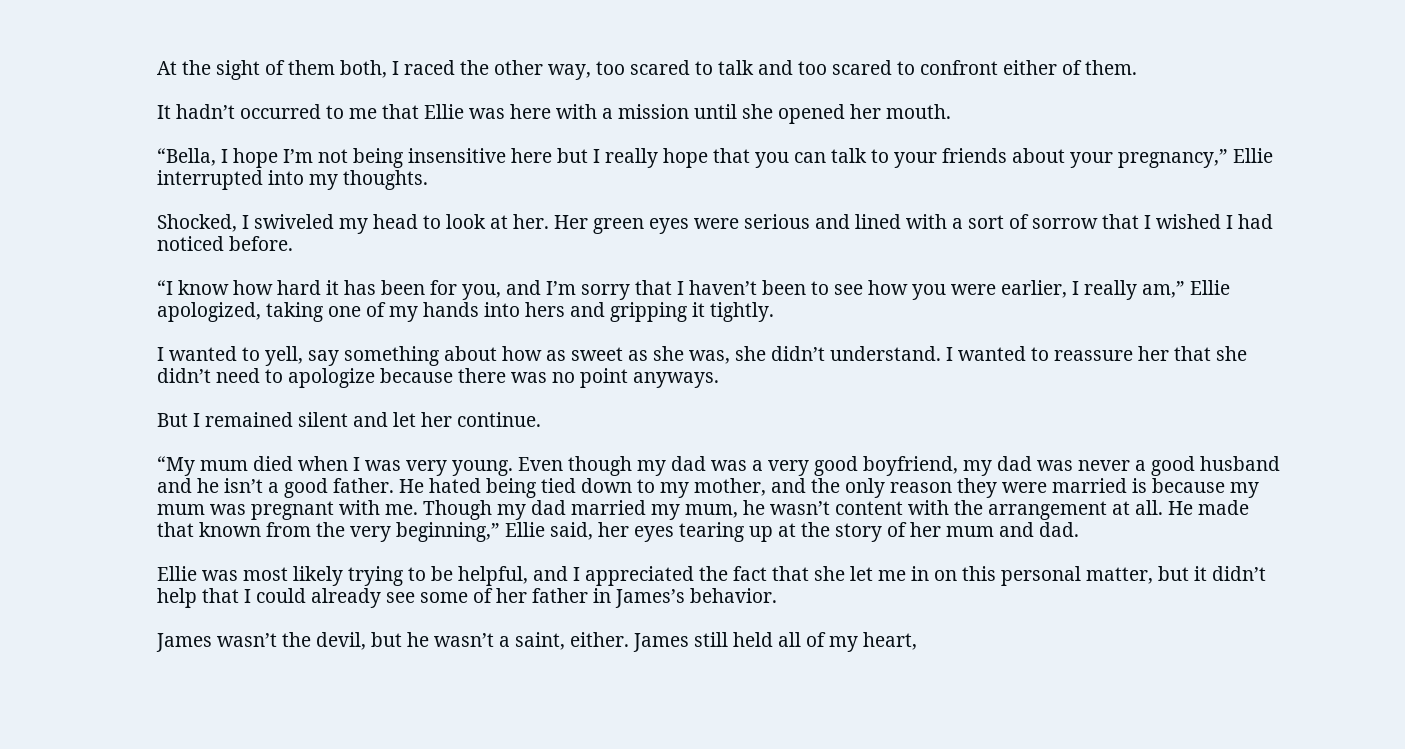At the sight of them both, I raced the other way, too scared to talk and too scared to confront either of them.

It hadn’t occurred to me that Ellie was here with a mission until she opened her mouth.

“Bella, I hope I’m not being insensitive here but I really hope that you can talk to your friends about your pregnancy,” Ellie interrupted into my thoughts.

Shocked, I swiveled my head to look at her. Her green eyes were serious and lined with a sort of sorrow that I wished I had noticed before.

“I know how hard it has been for you, and I’m sorry that I haven’t been to see how you were earlier, I really am,” Ellie apologized, taking one of my hands into hers and gripping it tightly.

I wanted to yell, say something about how as sweet as she was, she didn’t understand. I wanted to reassure her that she didn’t need to apologize because there was no point anyways.

But I remained silent and let her continue.

“My mum died when I was very young. Even though my dad was a very good boyfriend, my dad was never a good husband and he isn’t a good father. He hated being tied down to my mother, and the only reason they were married is because my mum was pregnant with me. Though my dad married my mum, he wasn’t content with the arrangement at all. He made that known from the very beginning,” Ellie said, her eyes tearing up at the story of her mum and dad.

Ellie was most likely trying to be helpful, and I appreciated the fact that she let me in on this personal matter, but it didn’t help that I could already see some of her father in James’s behavior.

James wasn’t the devil, but he wasn’t a saint, either. James still held all of my heart,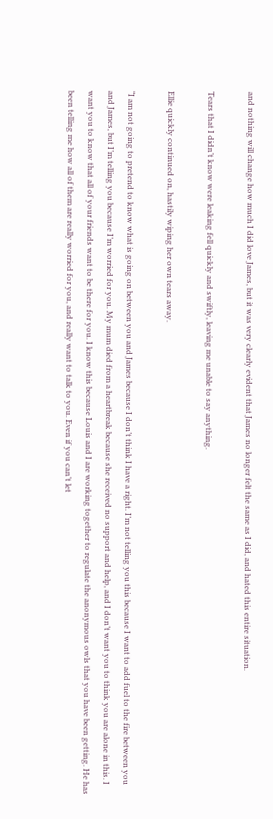and nothing will change how much I did love James, but it was very clearly evident that James no longer felt the same as I did, and hated this entire situation.

Tears that I didn’t know were leaking fell quickly and swiftly, leaving me unable to say anything.

Ellie quickly continued on, hastily wiping her own tears away.

“I am not going to pretend to know what is going on between you and James because I don’t think I have a right. I’m not telling you this because I want to add fuel to the fire between you and James, but I’m telling you because I’m worried for you. My mum died from a heartbreak because she received no support and help, and I don’t want you to think you are alone in this. I want you to know that all of your friends want to be there for you. I know this because Louis and I are working together to regulate the anonymous owls that you have been getting. He has been telling me how all of them are really worried for you, and really want to talk to you. Even if you can’t let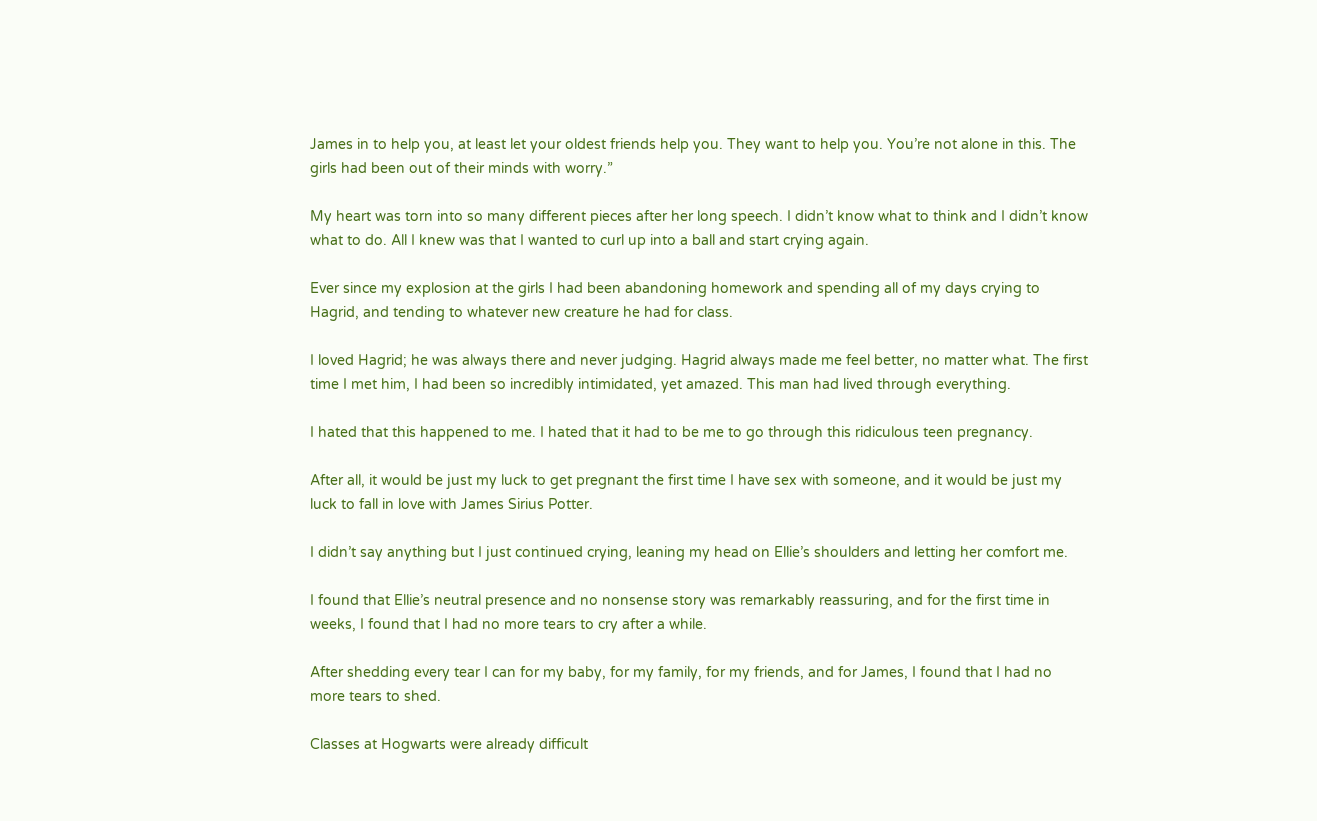James in to help you, at least let your oldest friends help you. They want to help you. You’re not alone in this. The girls had been out of their minds with worry.”

My heart was torn into so many different pieces after her long speech. I didn’t know what to think and I didn’t know what to do. All I knew was that I wanted to curl up into a ball and start crying again.

Ever since my explosion at the girls I had been abandoning homework and spending all of my days crying to Hagrid, and tending to whatever new creature he had for class.

I loved Hagrid; he was always there and never judging. Hagrid always made me feel better, no matter what. The first time I met him, I had been so incredibly intimidated, yet amazed. This man had lived through everything.

I hated that this happened to me. I hated that it had to be me to go through this ridiculous teen pregnancy.

After all, it would be just my luck to get pregnant the first time I have sex with someone, and it would be just my luck to fall in love with James Sirius Potter.

I didn’t say anything but I just continued crying, leaning my head on Ellie’s shoulders and letting her comfort me.

I found that Ellie’s neutral presence and no nonsense story was remarkably reassuring, and for the first time in weeks, I found that I had no more tears to cry after a while.

After shedding every tear I can for my baby, for my family, for my friends, and for James, I found that I had no more tears to shed.

Classes at Hogwarts were already difficult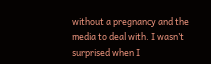without a pregnancy and the media to deal with. I wasn’t surprised when I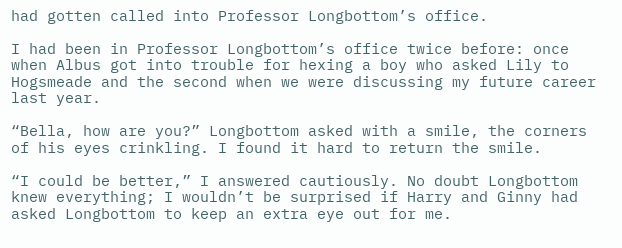had gotten called into Professor Longbottom’s office.

I had been in Professor Longbottom’s office twice before: once when Albus got into trouble for hexing a boy who asked Lily to Hogsmeade and the second when we were discussing my future career last year.

“Bella, how are you?” Longbottom asked with a smile, the corners of his eyes crinkling. I found it hard to return the smile.

“I could be better,” I answered cautiously. No doubt Longbottom knew everything; I wouldn’t be surprised if Harry and Ginny had asked Longbottom to keep an extra eye out for me.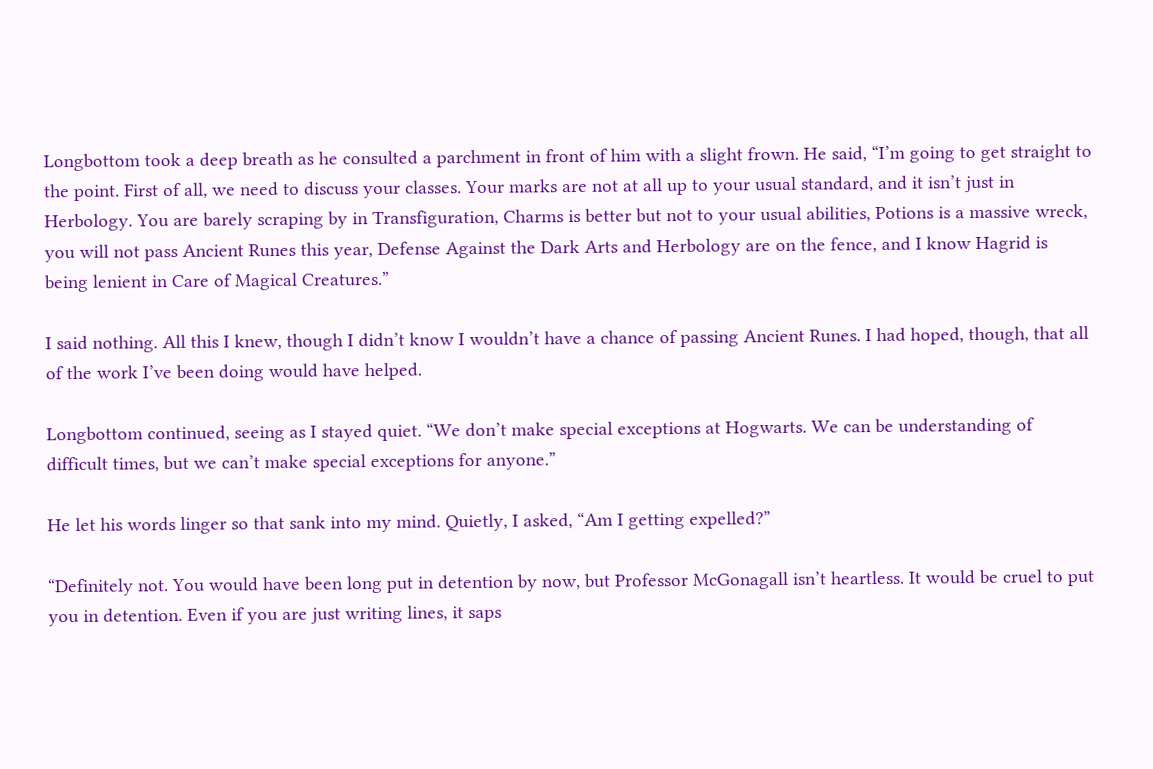Longbottom took a deep breath as he consulted a parchment in front of him with a slight frown. He said, “I’m going to get straight to the point. First of all, we need to discuss your classes. Your marks are not at all up to your usual standard, and it isn’t just in Herbology. You are barely scraping by in Transfiguration, Charms is better but not to your usual abilities, Potions is a massive wreck, you will not pass Ancient Runes this year, Defense Against the Dark Arts and Herbology are on the fence, and I know Hagrid is being lenient in Care of Magical Creatures.”

I said nothing. All this I knew, though I didn’t know I wouldn’t have a chance of passing Ancient Runes. I had hoped, though, that all of the work I’ve been doing would have helped.

Longbottom continued, seeing as I stayed quiet. “We don’t make special exceptions at Hogwarts. We can be understanding of difficult times, but we can’t make special exceptions for anyone.”

He let his words linger so that sank into my mind. Quietly, I asked, “Am I getting expelled?”

“Definitely not. You would have been long put in detention by now, but Professor McGonagall isn’t heartless. It would be cruel to put you in detention. Even if you are just writing lines, it saps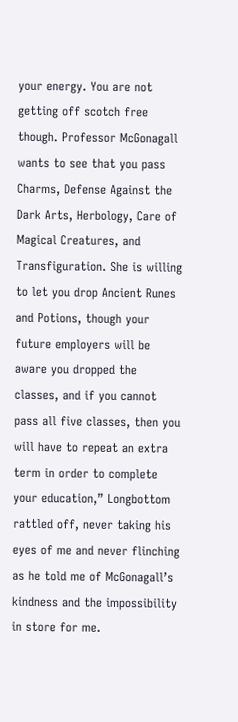your energy. You are not getting off scotch free though. Professor McGonagall wants to see that you pass Charms, Defense Against the Dark Arts, Herbology, Care of Magical Creatures, and Transfiguration. She is willing to let you drop Ancient Runes and Potions, though your future employers will be aware you dropped the classes, and if you cannot pass all five classes, then you will have to repeat an extra term in order to complete your education,” Longbottom rattled off, never taking his eyes of me and never flinching as he told me of McGonagall’s kindness and the impossibility in store for me.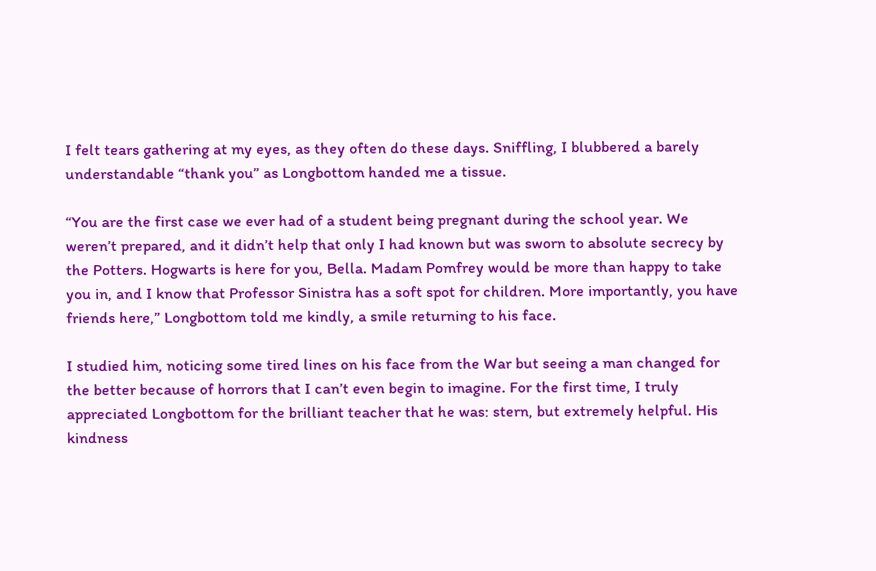I felt tears gathering at my eyes, as they often do these days. Sniffling, I blubbered a barely understandable “thank you” as Longbottom handed me a tissue.

“You are the first case we ever had of a student being pregnant during the school year. We weren’t prepared, and it didn’t help that only I had known but was sworn to absolute secrecy by the Potters. Hogwarts is here for you, Bella. Madam Pomfrey would be more than happy to take you in, and I know that Professor Sinistra has a soft spot for children. More importantly, you have friends here,” Longbottom told me kindly, a smile returning to his face.

I studied him, noticing some tired lines on his face from the War but seeing a man changed for the better because of horrors that I can’t even begin to imagine. For the first time, I truly appreciated Longbottom for the brilliant teacher that he was: stern, but extremely helpful. His kindness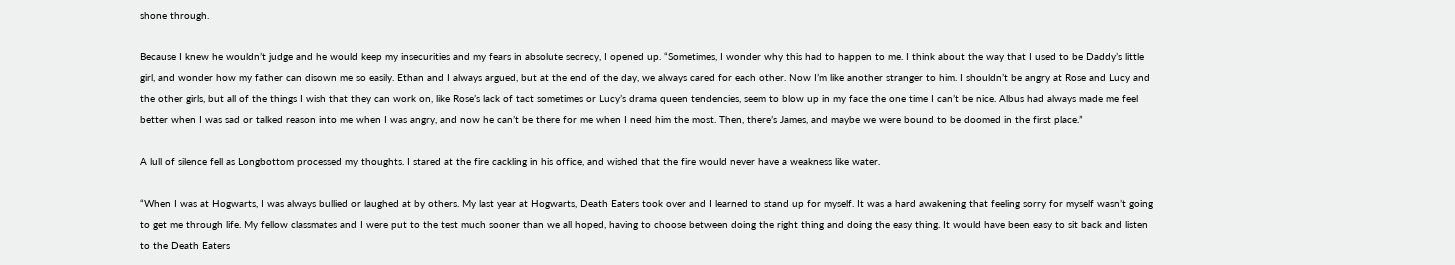shone through.

Because I knew he wouldn’t judge and he would keep my insecurities and my fears in absolute secrecy, I opened up. “Sometimes, I wonder why this had to happen to me. I think about the way that I used to be Daddy’s little girl, and wonder how my father can disown me so easily. Ethan and I always argued, but at the end of the day, we always cared for each other. Now I’m like another stranger to him. I shouldn’t be angry at Rose and Lucy and the other girls, but all of the things I wish that they can work on, like Rose’s lack of tact sometimes or Lucy’s drama queen tendencies, seem to blow up in my face the one time I can’t be nice. Albus had always made me feel better when I was sad or talked reason into me when I was angry, and now he can’t be there for me when I need him the most. Then, there’s James, and maybe we were bound to be doomed in the first place.”

A lull of silence fell as Longbottom processed my thoughts. I stared at the fire cackling in his office, and wished that the fire would never have a weakness like water.

“When I was at Hogwarts, I was always bullied or laughed at by others. My last year at Hogwarts, Death Eaters took over and I learned to stand up for myself. It was a hard awakening that feeling sorry for myself wasn’t going to get me through life. My fellow classmates and I were put to the test much sooner than we all hoped, having to choose between doing the right thing and doing the easy thing. It would have been easy to sit back and listen to the Death Eaters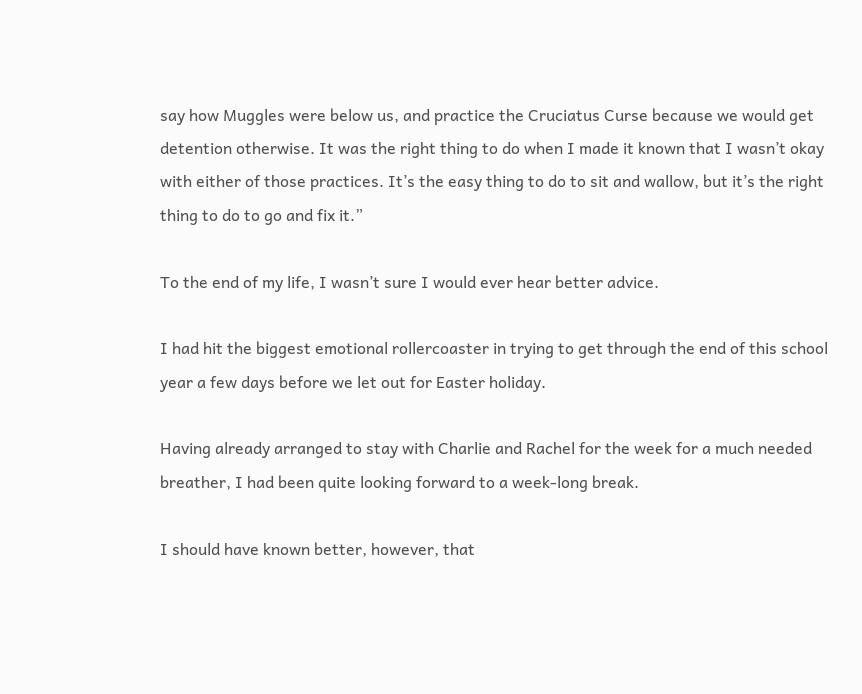say how Muggles were below us, and practice the Cruciatus Curse because we would get detention otherwise. It was the right thing to do when I made it known that I wasn’t okay with either of those practices. It’s the easy thing to do to sit and wallow, but it’s the right thing to do to go and fix it.”

To the end of my life, I wasn’t sure I would ever hear better advice.

I had hit the biggest emotional rollercoaster in trying to get through the end of this school year a few days before we let out for Easter holiday.

Having already arranged to stay with Charlie and Rachel for the week for a much needed breather, I had been quite looking forward to a week-long break.

I should have known better, however, that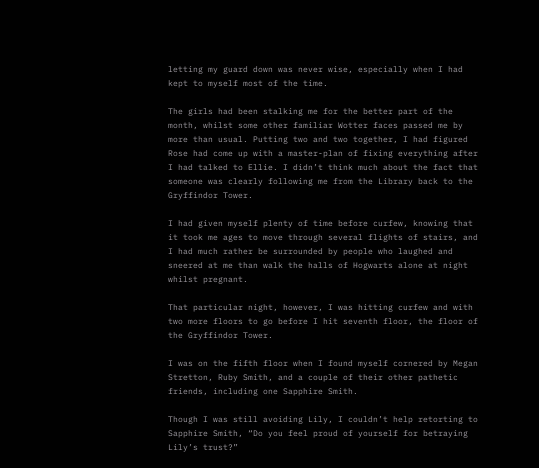letting my guard down was never wise, especially when I had kept to myself most of the time.

The girls had been stalking me for the better part of the month, whilst some other familiar Wotter faces passed me by more than usual. Putting two and two together, I had figured Rose had come up with a master-plan of fixing everything after I had talked to Ellie. I didn’t think much about the fact that someone was clearly following me from the Library back to the Gryffindor Tower.

I had given myself plenty of time before curfew, knowing that it took me ages to move through several flights of stairs, and I had much rather be surrounded by people who laughed and sneered at me than walk the halls of Hogwarts alone at night whilst pregnant.

That particular night, however, I was hitting curfew and with two more floors to go before I hit seventh floor, the floor of the Gryffindor Tower.

I was on the fifth floor when I found myself cornered by Megan Stretton, Ruby Smith, and a couple of their other pathetic friends, including one Sapphire Smith.

Though I was still avoiding Lily, I couldn’t help retorting to Sapphire Smith, “Do you feel proud of yourself for betraying Lily’s trust?”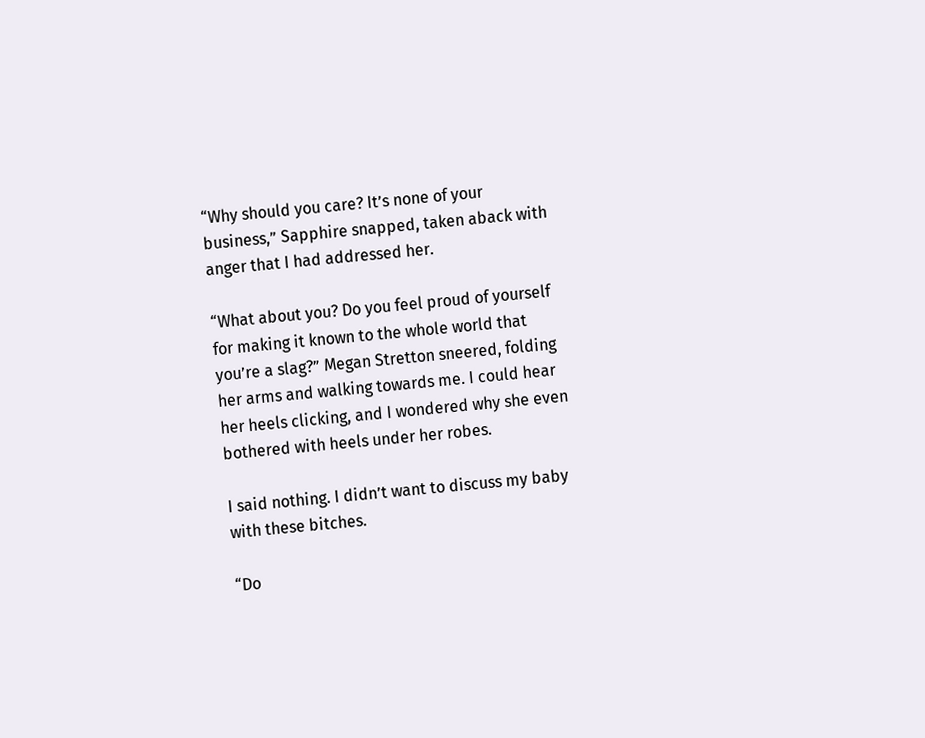“Why should you care? It’s none of your business,” Sapphire snapped, taken aback with anger that I had addressed her.

“What about you? Do you feel proud of yourself for making it known to the whole world that you’re a slag?” Megan Stretton sneered, folding her arms and walking towards me. I could hear her heels clicking, and I wondered why she even bothered with heels under her robes.

I said nothing. I didn’t want to discuss my baby with these bitches.

“Do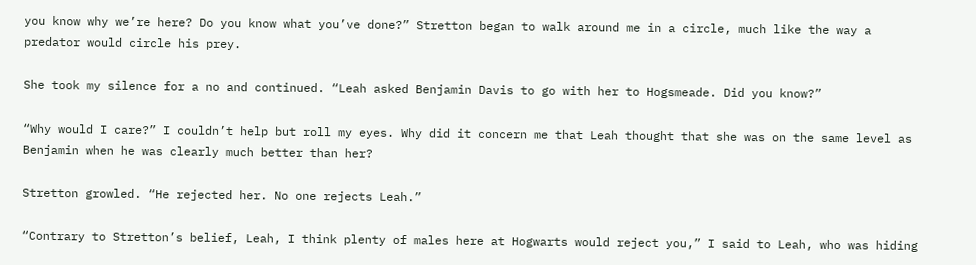you know why we’re here? Do you know what you’ve done?” Stretton began to walk around me in a circle, much like the way a predator would circle his prey.

She took my silence for a no and continued. “Leah asked Benjamin Davis to go with her to Hogsmeade. Did you know?”

“Why would I care?” I couldn’t help but roll my eyes. Why did it concern me that Leah thought that she was on the same level as Benjamin when he was clearly much better than her?

Stretton growled. “He rejected her. No one rejects Leah.”

“Contrary to Stretton’s belief, Leah, I think plenty of males here at Hogwarts would reject you,” I said to Leah, who was hiding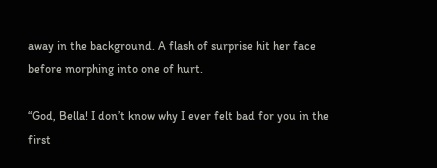away in the background. A flash of surprise hit her face before morphing into one of hurt.

“God, Bella! I don’t know why I ever felt bad for you in the first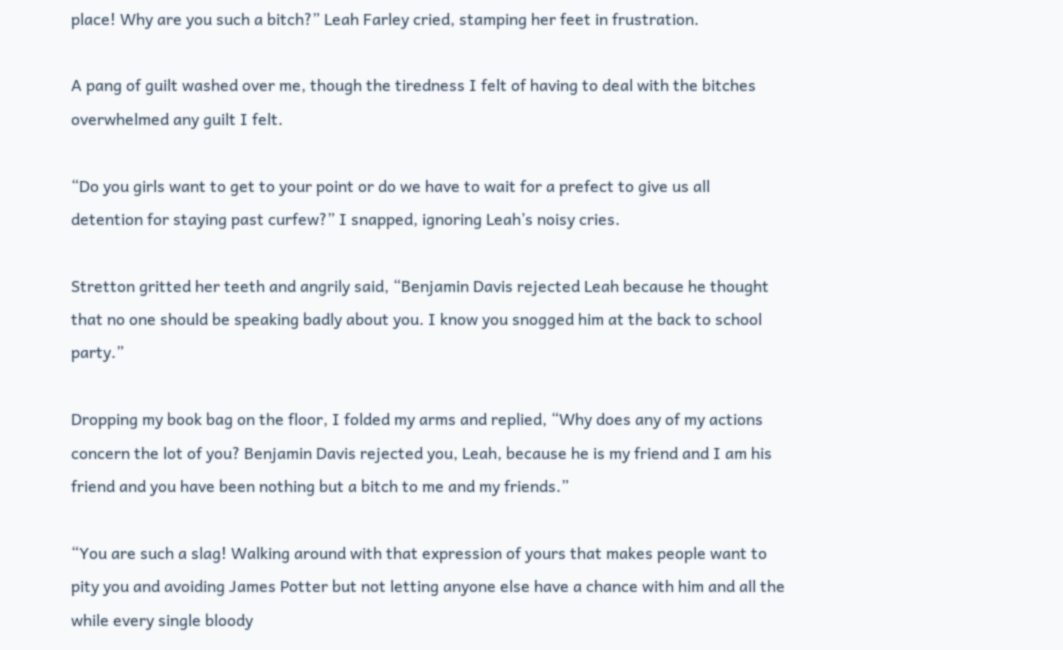place! Why are you such a bitch?” Leah Farley cried, stamping her feet in frustration.

A pang of guilt washed over me, though the tiredness I felt of having to deal with the bitches overwhelmed any guilt I felt.

“Do you girls want to get to your point or do we have to wait for a prefect to give us all detention for staying past curfew?” I snapped, ignoring Leah’s noisy cries.

Stretton gritted her teeth and angrily said, “Benjamin Davis rejected Leah because he thought that no one should be speaking badly about you. I know you snogged him at the back to school party.”

Dropping my book bag on the floor, I folded my arms and replied, “Why does any of my actions concern the lot of you? Benjamin Davis rejected you, Leah, because he is my friend and I am his friend and you have been nothing but a bitch to me and my friends.”

“You are such a slag! Walking around with that expression of yours that makes people want to pity you and avoiding James Potter but not letting anyone else have a chance with him and all the while every single bloody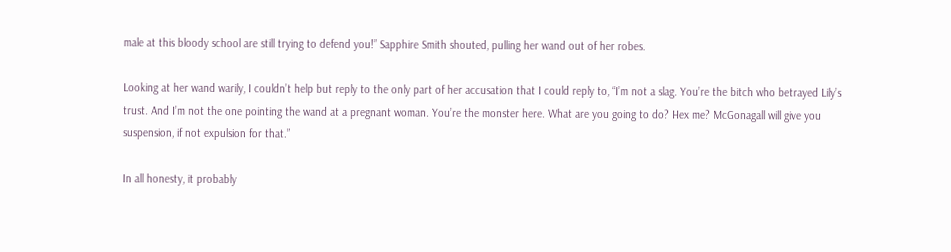male at this bloody school are still trying to defend you!” Sapphire Smith shouted, pulling her wand out of her robes.

Looking at her wand warily, I couldn’t help but reply to the only part of her accusation that I could reply to, “I’m not a slag. You’re the bitch who betrayed Lily’s trust. And I’m not the one pointing the wand at a pregnant woman. You’re the monster here. What are you going to do? Hex me? McGonagall will give you suspension, if not expulsion for that.”

In all honesty, it probably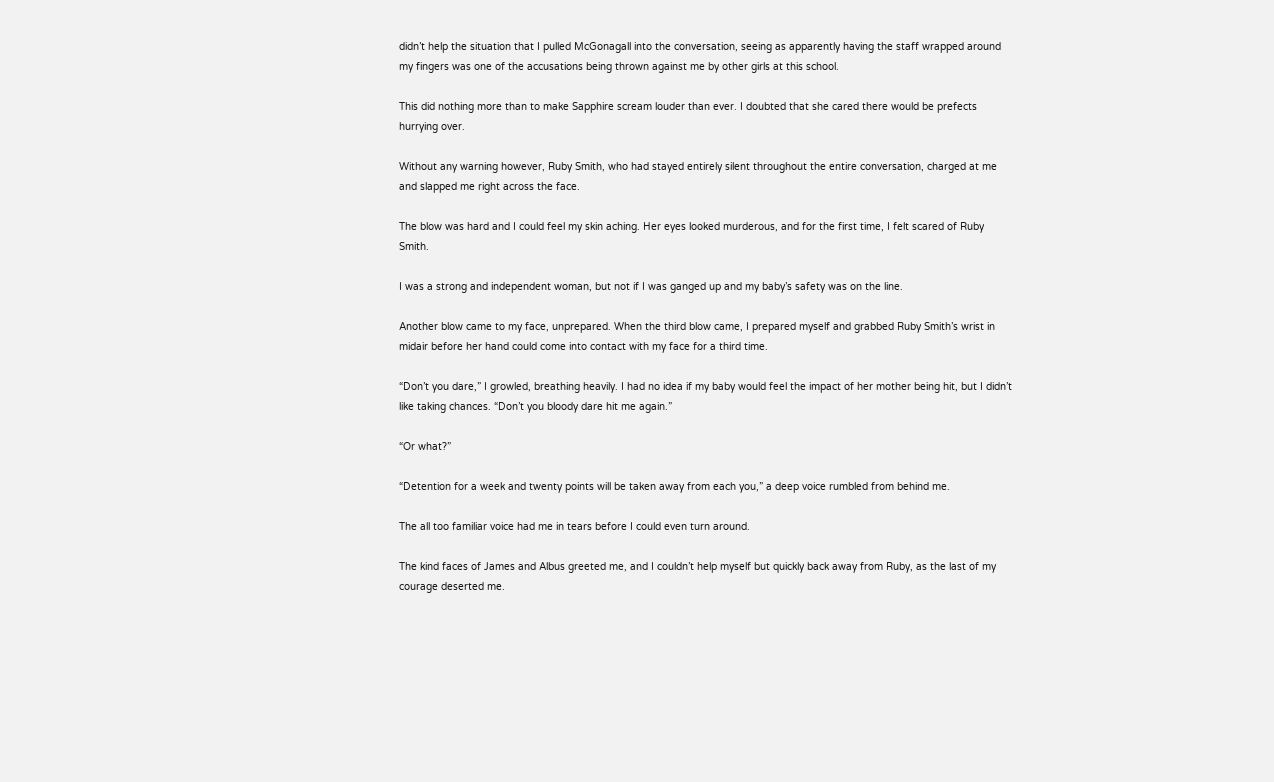didn’t help the situation that I pulled McGonagall into the conversation, seeing as apparently having the staff wrapped around my fingers was one of the accusations being thrown against me by other girls at this school.

This did nothing more than to make Sapphire scream louder than ever. I doubted that she cared there would be prefects hurrying over.

Without any warning however, Ruby Smith, who had stayed entirely silent throughout the entire conversation, charged at me and slapped me right across the face.

The blow was hard and I could feel my skin aching. Her eyes looked murderous, and for the first time, I felt scared of Ruby Smith.

I was a strong and independent woman, but not if I was ganged up and my baby’s safety was on the line.

Another blow came to my face, unprepared. When the third blow came, I prepared myself and grabbed Ruby Smith’s wrist in midair before her hand could come into contact with my face for a third time.

“Don’t you dare,” I growled, breathing heavily. I had no idea if my baby would feel the impact of her mother being hit, but I didn’t like taking chances. “Don’t you bloody dare hit me again.”

“Or what?”

“Detention for a week and twenty points will be taken away from each you,” a deep voice rumbled from behind me.

The all too familiar voice had me in tears before I could even turn around.

The kind faces of James and Albus greeted me, and I couldn’t help myself but quickly back away from Ruby, as the last of my courage deserted me.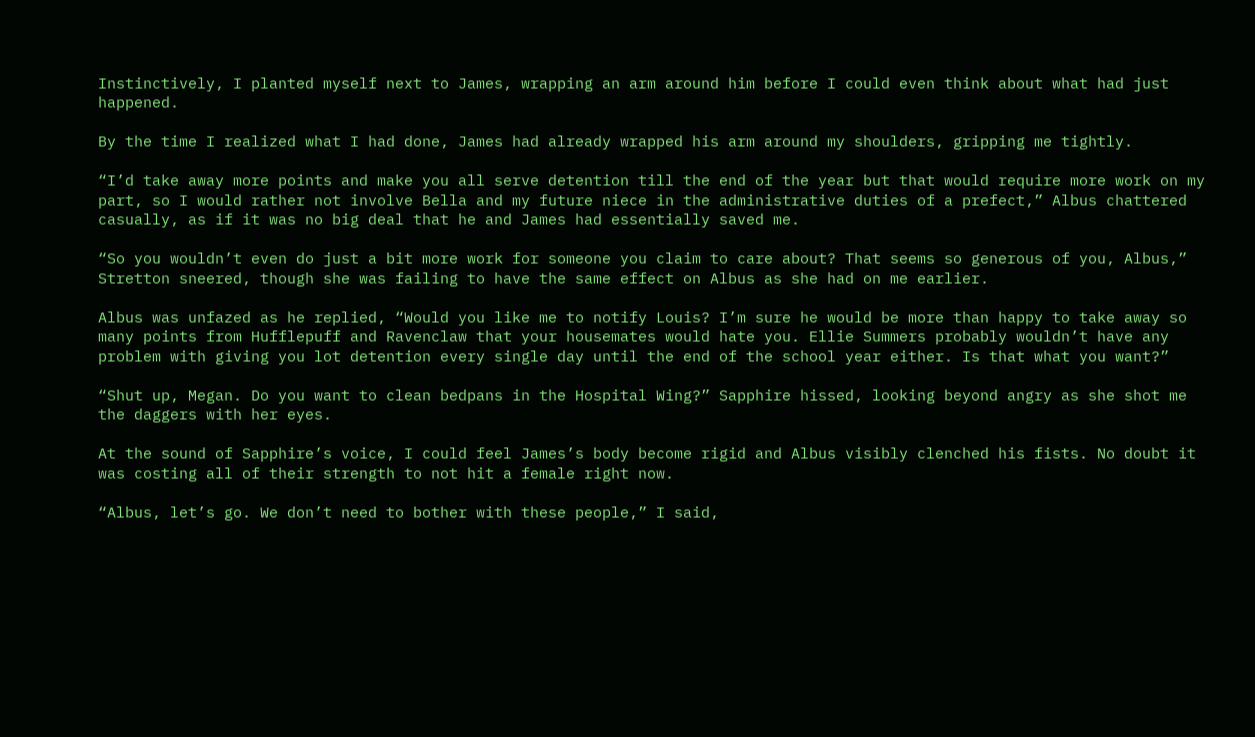Instinctively, I planted myself next to James, wrapping an arm around him before I could even think about what had just happened.

By the time I realized what I had done, James had already wrapped his arm around my shoulders, gripping me tightly.

“I’d take away more points and make you all serve detention till the end of the year but that would require more work on my part, so I would rather not involve Bella and my future niece in the administrative duties of a prefect,” Albus chattered casually, as if it was no big deal that he and James had essentially saved me.

“So you wouldn’t even do just a bit more work for someone you claim to care about? That seems so generous of you, Albus,” Stretton sneered, though she was failing to have the same effect on Albus as she had on me earlier.

Albus was unfazed as he replied, “Would you like me to notify Louis? I’m sure he would be more than happy to take away so many points from Hufflepuff and Ravenclaw that your housemates would hate you. Ellie Summers probably wouldn’t have any problem with giving you lot detention every single day until the end of the school year either. Is that what you want?”

“Shut up, Megan. Do you want to clean bedpans in the Hospital Wing?” Sapphire hissed, looking beyond angry as she shot me the daggers with her eyes.

At the sound of Sapphire’s voice, I could feel James’s body become rigid and Albus visibly clenched his fists. No doubt it was costing all of their strength to not hit a female right now.

“Albus, let’s go. We don’t need to bother with these people,” I said,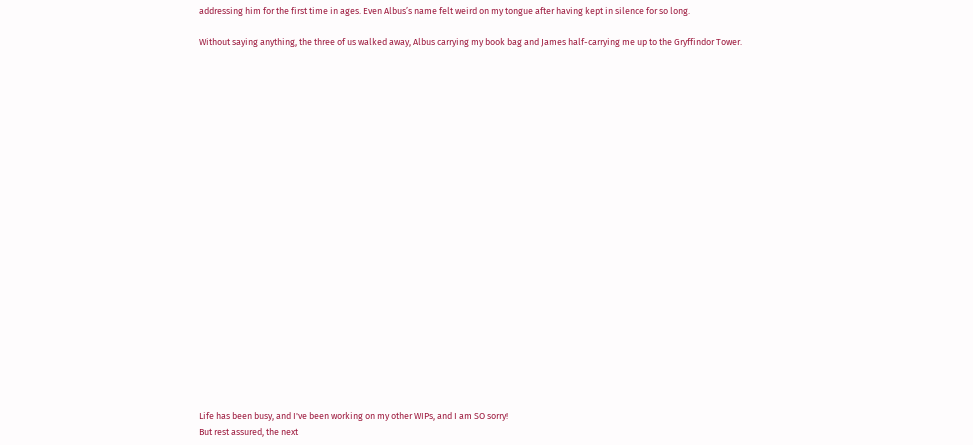addressing him for the first time in ages. Even Albus’s name felt weird on my tongue after having kept in silence for so long.

Without saying anything, the three of us walked away, Albus carrying my book bag and James half-carrying me up to the Gryffindor Tower.























Life has been busy, and I've been working on my other WIPs, and I am SO sorry!
But rest assured, the next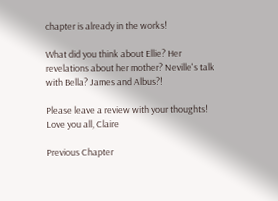chapter is already in the works!

What did you think about Ellie? Her revelations about her mother? Neville's talk with Bella? James and Albus?!

Please leave a review with your thoughts!
Love you all, Claire

Previous Chapter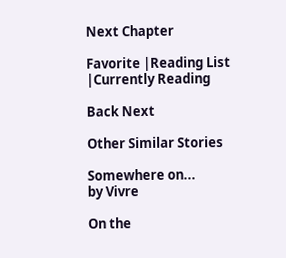Next Chapter

Favorite |Reading List |Currently Reading

Back Next

Other Similar Stories

Somewhere on...
by Vivre

On the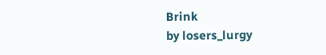Brink
by losers_lurgy